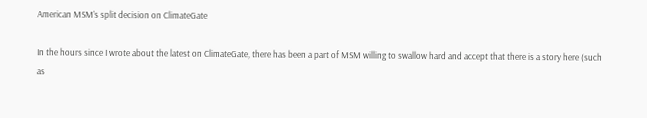American MSM’s split decision on ClimateGate

In the hours since I wrote about the latest on ClimateGate, there has been a part of MSM willing to swallow hard and accept that there is a story here (such as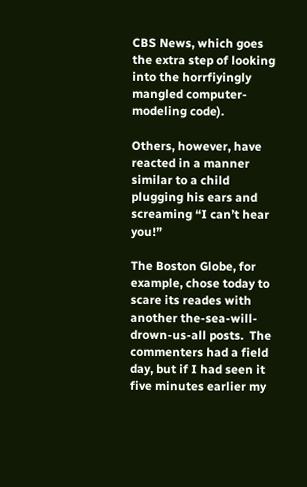CBS News, which goes the extra step of looking into the horrfiyingly mangled computer-modeling code).

Others, however, have reacted in a manner similar to a child plugging his ears and screaming “I can’t hear you!”

The Boston Globe, for example, chose today to scare its reades with another the-sea-will-drown-us-all posts.  The commenters had a field day, but if I had seen it five minutes earlier my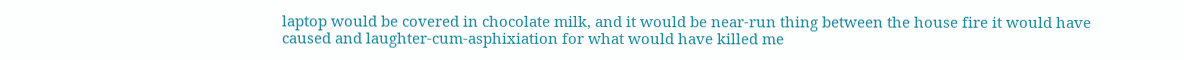laptop would be covered in chocolate milk, and it would be near-run thing between the house fire it would have caused and laughter-cum-asphixiation for what would have killed me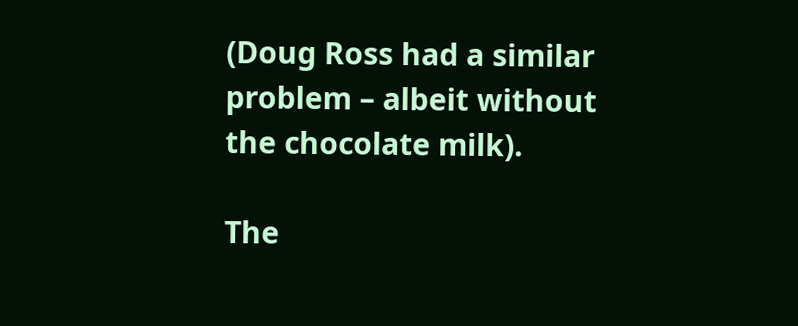(Doug Ross had a similar problem – albeit without the chocolate milk).

The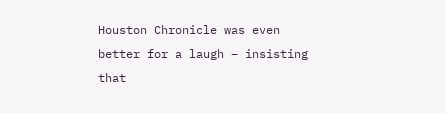Houston Chronicle was even better for a laugh – insisting that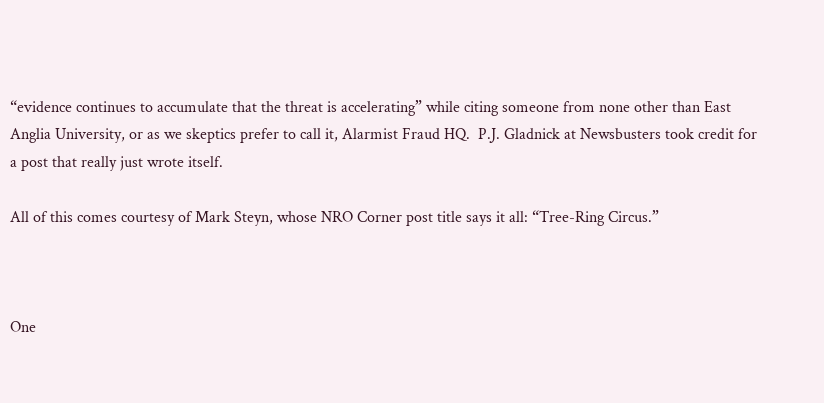“evidence continues to accumulate that the threat is accelerating” while citing someone from none other than East Anglia University, or as we skeptics prefer to call it, Alarmist Fraud HQ.  P.J. Gladnick at Newsbusters took credit for a post that really just wrote itself.

All of this comes courtesy of Mark Steyn, whose NRO Corner post title says it all: “Tree-Ring Circus.”



One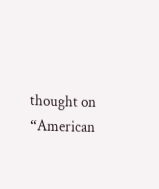thought on “American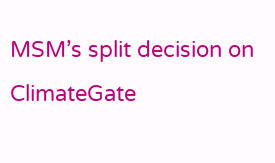MSM’s split decision on ClimateGate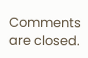Comments are closed.